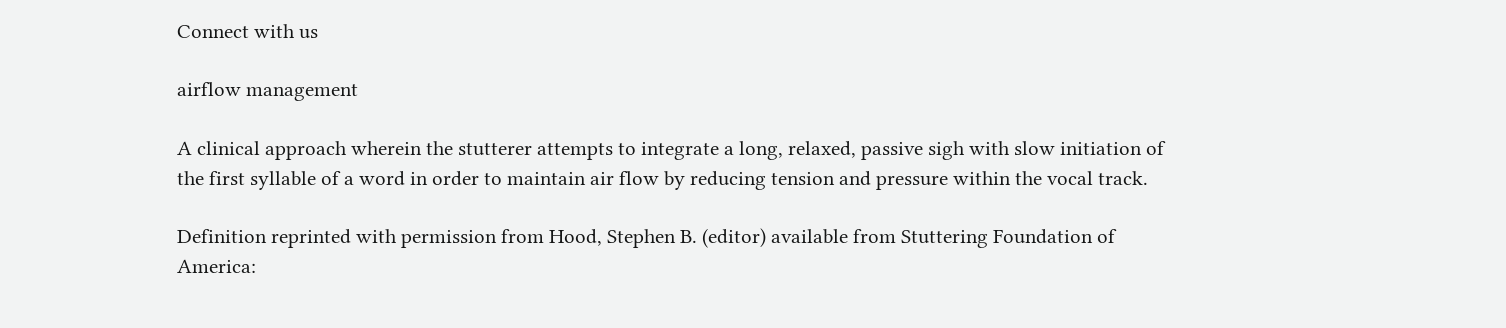Connect with us

airflow management

A clinical approach wherein the stutterer attempts to integrate a long, relaxed, passive sigh with slow initiation of the first syllable of a word in order to maintain air flow by reducing tension and pressure within the vocal track.

Definition reprinted with permission from Hood, Stephen B. (editor) available from Stuttering Foundation of America: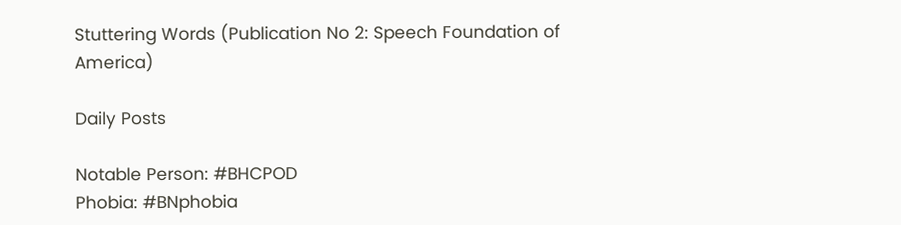Stuttering Words (Publication No 2: Speech Foundation of America)

Daily Posts

Notable Person: #BHCPOD
Phobia: #BNphobia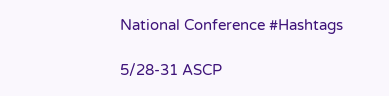National Conference #Hashtags

5/28-31 ASCP